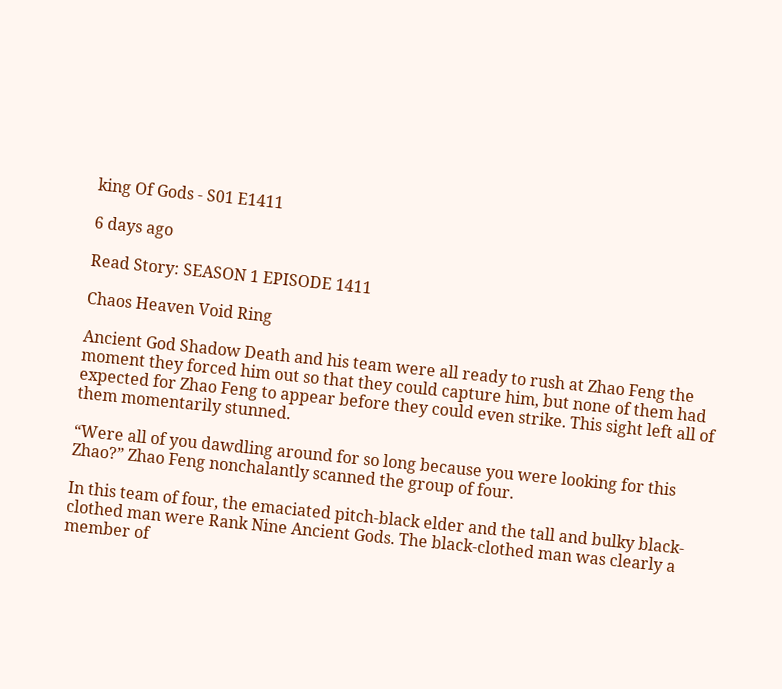king Of Gods - S01 E1411

6 days ago

Read Story: SEASON 1 EPISODE 1411

Chaos Heaven Void Ring

Ancient God Shadow Death and his team were all ready to rush at Zhao Feng the moment they forced him out so that they could capture him, but none of them had expected for Zhao Feng to appear before they could even strike. This sight left all of them momentarily stunned.

“Were all of you dawdling around for so long because you were looking for this Zhao?” Zhao Feng nonchalantly scanned the group of four.

In this team of four, the emaciated pitch-black elder and the tall and bulky black-clothed man were Rank Nine Ancient Gods. The black-clothed man was clearly a member of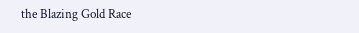the Blazing Gold Race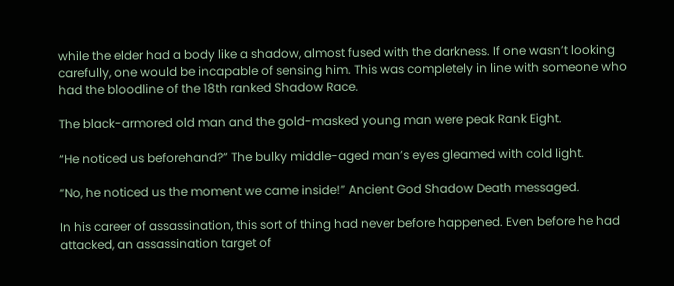while the elder had a body like a shadow, almost fused with the darkness. If one wasn’t looking carefully, one would be incapable of sensing him. This was completely in line with someone who had the bloodline of the 18th ranked Shadow Race.

The black-armored old man and the gold-masked young man were peak Rank Eight.

“He noticed us beforehand?” The bulky middle-aged man’s eyes gleamed with cold light.

“No, he noticed us the moment we came inside!” Ancient God Shadow Death messaged.

In his career of assassination, this sort of thing had never before happened. Even before he had attacked, an assassination target of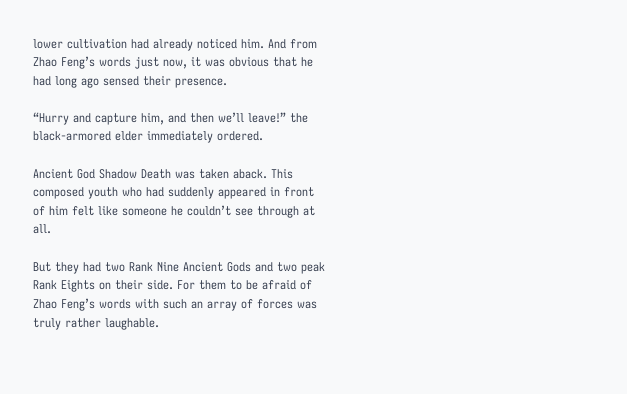lower cultivation had already noticed him. And from Zhao Feng’s words just now, it was obvious that he had long ago sensed their presence.

“Hurry and capture him, and then we’ll leave!” the black-armored elder immediately ordered.

Ancient God Shadow Death was taken aback. This composed youth who had suddenly appeared in front of him felt like someone he couldn’t see through at all.

But they had two Rank Nine Ancient Gods and two peak Rank Eights on their side. For them to be afraid of Zhao Feng’s words with such an array of forces was truly rather laughable.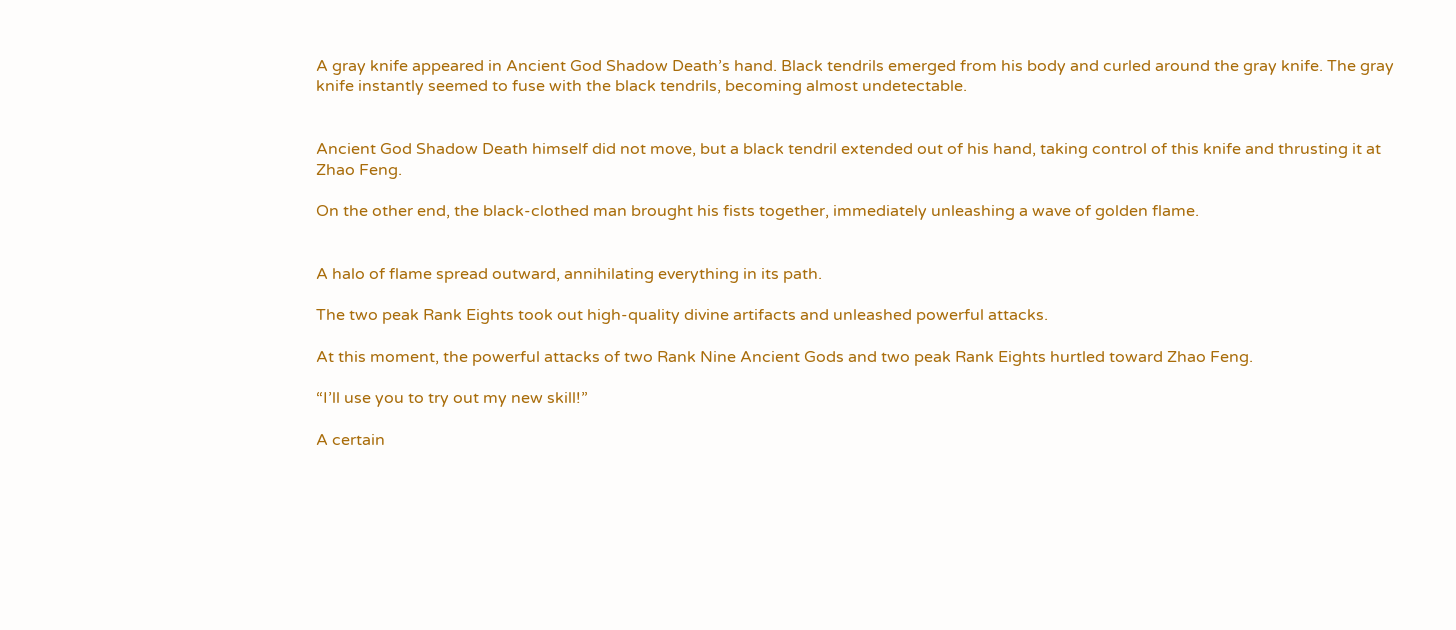A gray knife appeared in Ancient God Shadow Death’s hand. Black tendrils emerged from his body and curled around the gray knife. The gray knife instantly seemed to fuse with the black tendrils, becoming almost undetectable.


Ancient God Shadow Death himself did not move, but a black tendril extended out of his hand, taking control of this knife and thrusting it at Zhao Feng.

On the other end, the black-clothed man brought his fists together, immediately unleashing a wave of golden flame.


A halo of flame spread outward, annihilating everything in its path.

The two peak Rank Eights took out high-quality divine artifacts and unleashed powerful attacks.

At this moment, the powerful attacks of two Rank Nine Ancient Gods and two peak Rank Eights hurtled toward Zhao Feng.

“I’ll use you to try out my new skill!”

A certain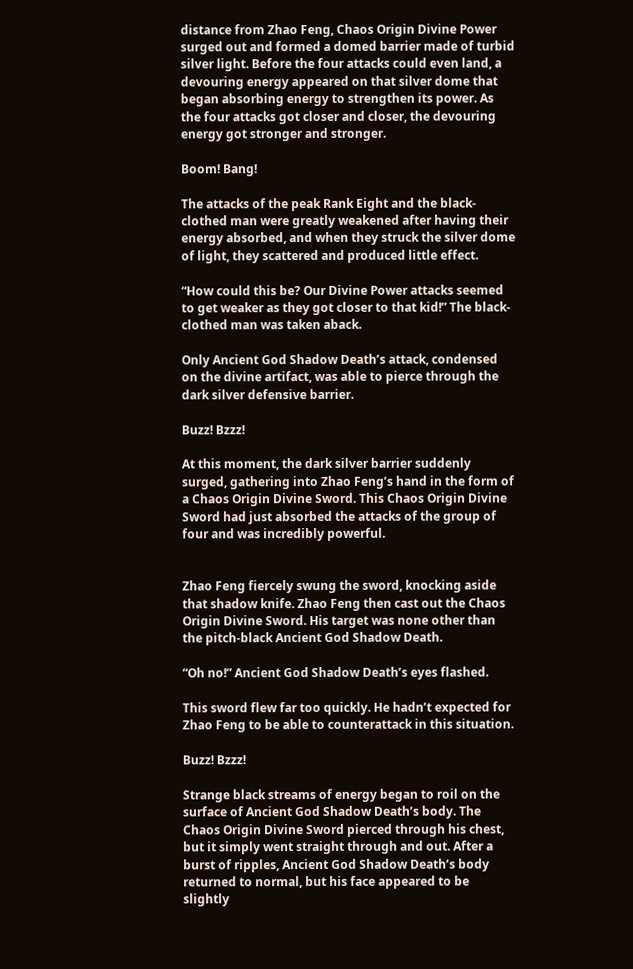distance from Zhao Feng, Chaos Origin Divine Power surged out and formed a domed barrier made of turbid silver light. Before the four attacks could even land, a devouring energy appeared on that silver dome that began absorbing energy to strengthen its power. As the four attacks got closer and closer, the devouring energy got stronger and stronger.

Boom! Bang!

The attacks of the peak Rank Eight and the black-clothed man were greatly weakened after having their energy absorbed, and when they struck the silver dome of light, they scattered and produced little effect.

“How could this be? Our Divine Power attacks seemed to get weaker as they got closer to that kid!” The black-clothed man was taken aback.

Only Ancient God Shadow Death’s attack, condensed on the divine artifact, was able to pierce through the dark silver defensive barrier.

Buzz! Bzzz!

At this moment, the dark silver barrier suddenly surged, gathering into Zhao Feng’s hand in the form of a Chaos Origin Divine Sword. This Chaos Origin Divine Sword had just absorbed the attacks of the group of four and was incredibly powerful.


Zhao Feng fiercely swung the sword, knocking aside that shadow knife. Zhao Feng then cast out the Chaos Origin Divine Sword. His target was none other than the pitch-black Ancient God Shadow Death.

“Oh no!” Ancient God Shadow Death’s eyes flashed.

This sword flew far too quickly. He hadn’t expected for Zhao Feng to be able to counterattack in this situation.

Buzz! Bzzz!

Strange black streams of energy began to roil on the surface of Ancient God Shadow Death’s body. The Chaos Origin Divine Sword pierced through his chest, but it simply went straight through and out. After a burst of ripples, Ancient God Shadow Death’s body returned to normal, but his face appeared to be slightly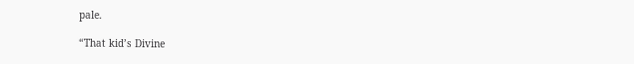pale.

“That kid’s Divine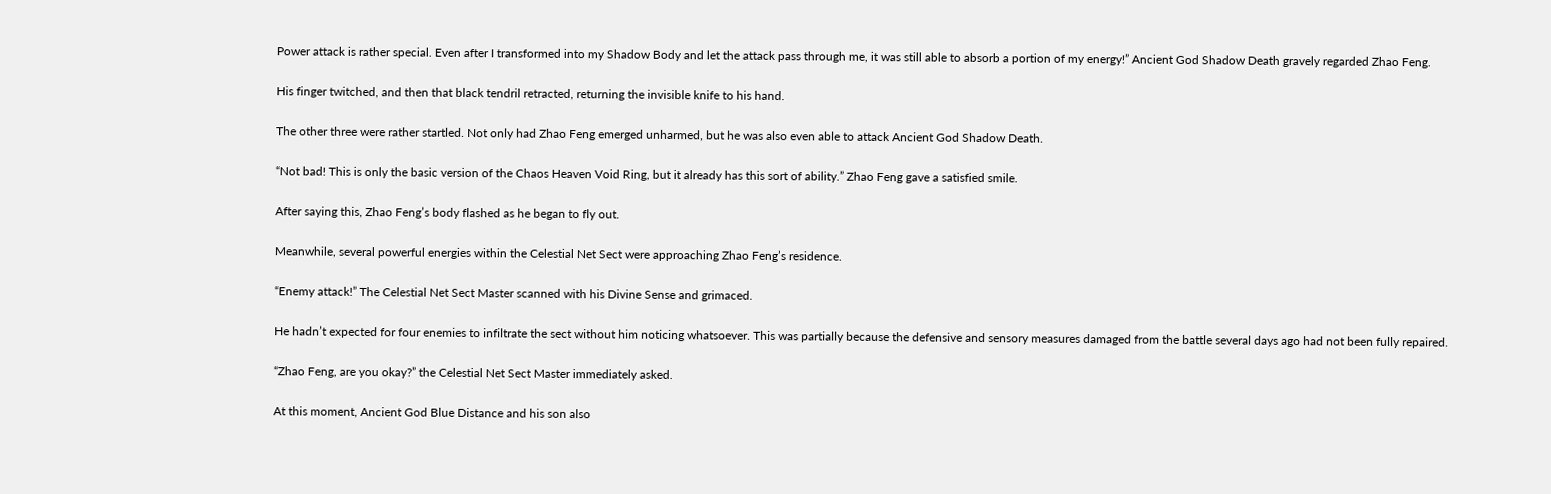Power attack is rather special. Even after I transformed into my Shadow Body and let the attack pass through me, it was still able to absorb a portion of my energy!” Ancient God Shadow Death gravely regarded Zhao Feng.

His finger twitched, and then that black tendril retracted, returning the invisible knife to his hand.

The other three were rather startled. Not only had Zhao Feng emerged unharmed, but he was also even able to attack Ancient God Shadow Death.

“Not bad! This is only the basic version of the Chaos Heaven Void Ring, but it already has this sort of ability.” Zhao Feng gave a satisfied smile.

After saying this, Zhao Feng’s body flashed as he began to fly out.

Meanwhile, several powerful energies within the Celestial Net Sect were approaching Zhao Feng’s residence.

“Enemy attack!” The Celestial Net Sect Master scanned with his Divine Sense and grimaced.

He hadn’t expected for four enemies to infiltrate the sect without him noticing whatsoever. This was partially because the defensive and sensory measures damaged from the battle several days ago had not been fully repaired.

“Zhao Feng, are you okay?” the Celestial Net Sect Master immediately asked.

At this moment, Ancient God Blue Distance and his son also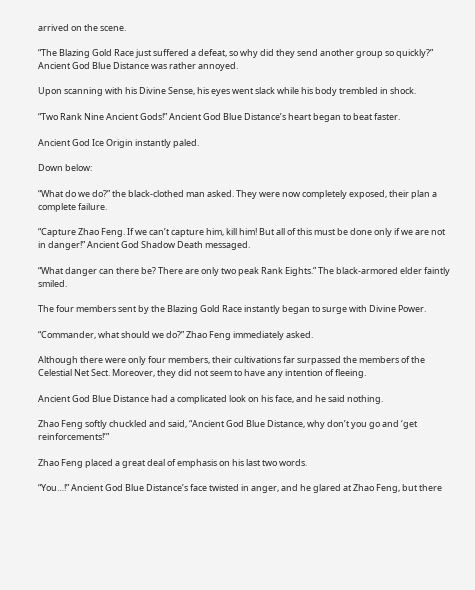arrived on the scene.

“The Blazing Gold Race just suffered a defeat, so why did they send another group so quickly?” Ancient God Blue Distance was rather annoyed.

Upon scanning with his Divine Sense, his eyes went slack while his body trembled in shock.

“Two Rank Nine Ancient Gods!” Ancient God Blue Distance’s heart began to beat faster.

Ancient God Ice Origin instantly paled.

Down below:

“What do we do?” the black-clothed man asked. They were now completely exposed, their plan a complete failure.

“Capture Zhao Feng. If we can’t capture him, kill him! But all of this must be done only if we are not in danger!” Ancient God Shadow Death messaged.

“What danger can there be? There are only two peak Rank Eights.” The black-armored elder faintly smiled.

The four members sent by the Blazing Gold Race instantly began to surge with Divine Power.

“Commander, what should we do?” Zhao Feng immediately asked.

Although there were only four members, their cultivations far surpassed the members of the Celestial Net Sect. Moreover, they did not seem to have any intention of fleeing.

Ancient God Blue Distance had a complicated look on his face, and he said nothing.

Zhao Feng softly chuckled and said, “Ancient God Blue Distance, why don’t you go and ‘get reinforcements!’”

Zhao Feng placed a great deal of emphasis on his last two words.

“You…!” Ancient God Blue Distance’s face twisted in anger, and he glared at Zhao Feng, but there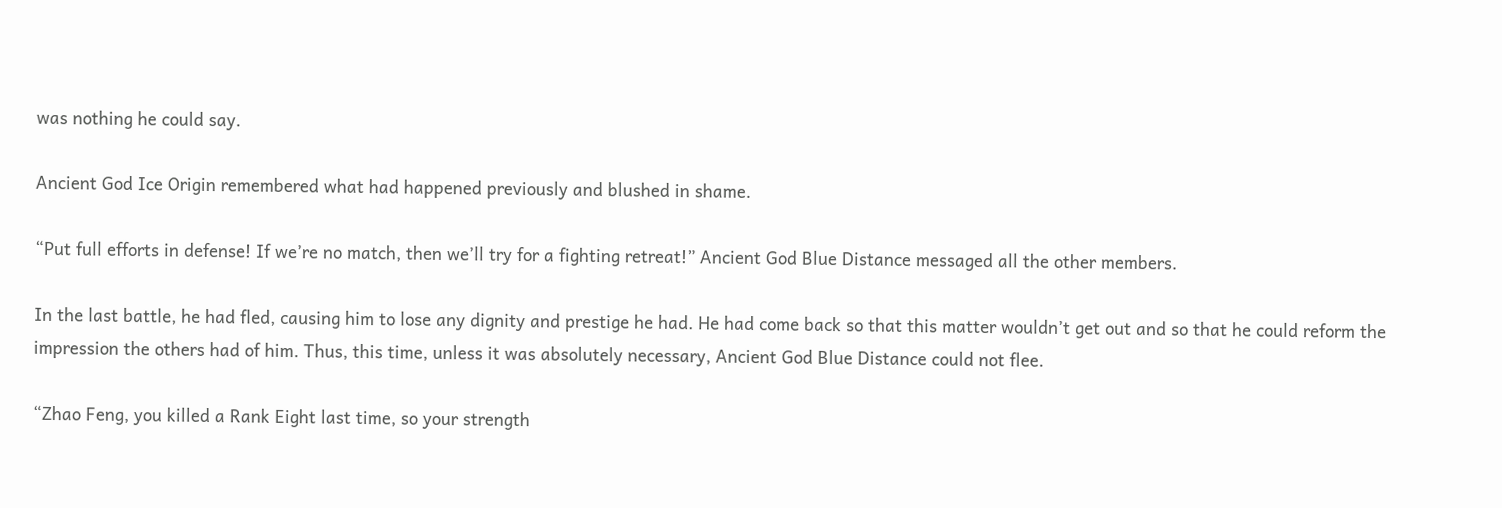was nothing he could say.

Ancient God Ice Origin remembered what had happened previously and blushed in shame.

“Put full efforts in defense! If we’re no match, then we’ll try for a fighting retreat!” Ancient God Blue Distance messaged all the other members.

In the last battle, he had fled, causing him to lose any dignity and prestige he had. He had come back so that this matter wouldn’t get out and so that he could reform the impression the others had of him. Thus, this time, unless it was absolutely necessary, Ancient God Blue Distance could not flee.

“Zhao Feng, you killed a Rank Eight last time, so your strength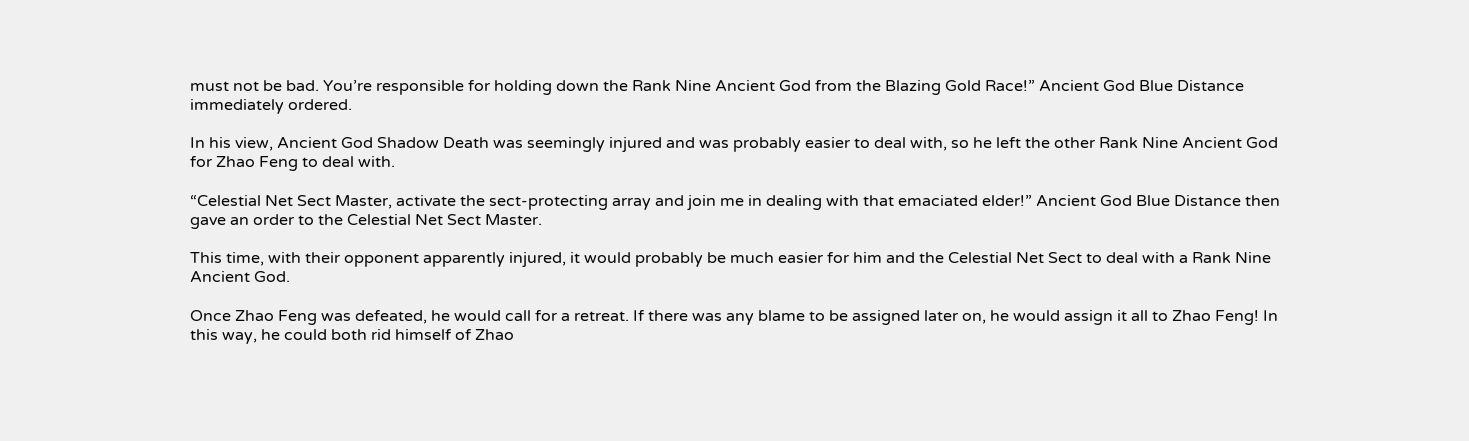must not be bad. You’re responsible for holding down the Rank Nine Ancient God from the Blazing Gold Race!” Ancient God Blue Distance immediately ordered.

In his view, Ancient God Shadow Death was seemingly injured and was probably easier to deal with, so he left the other Rank Nine Ancient God for Zhao Feng to deal with.

“Celestial Net Sect Master, activate the sect-protecting array and join me in dealing with that emaciated elder!” Ancient God Blue Distance then gave an order to the Celestial Net Sect Master.

This time, with their opponent apparently injured, it would probably be much easier for him and the Celestial Net Sect to deal with a Rank Nine Ancient God.

Once Zhao Feng was defeated, he would call for a retreat. If there was any blame to be assigned later on, he would assign it all to Zhao Feng! In this way, he could both rid himself of Zhao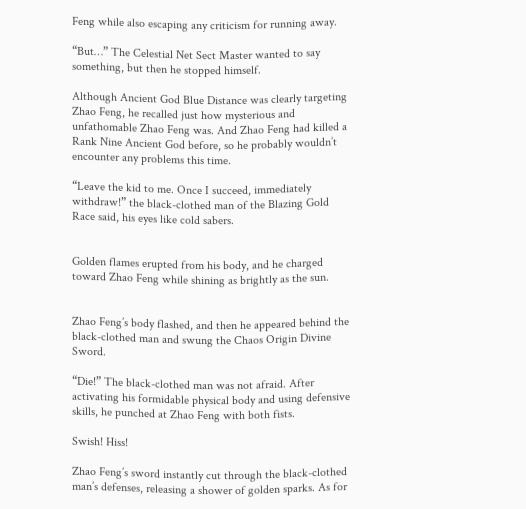Feng while also escaping any criticism for running away.

“But…” The Celestial Net Sect Master wanted to say something, but then he stopped himself.

Although Ancient God Blue Distance was clearly targeting Zhao Feng, he recalled just how mysterious and unfathomable Zhao Feng was. And Zhao Feng had killed a Rank Nine Ancient God before, so he probably wouldn’t encounter any problems this time.

“Leave the kid to me. Once I succeed, immediately withdraw!” the black-clothed man of the Blazing Gold Race said, his eyes like cold sabers.


Golden flames erupted from his body, and he charged toward Zhao Feng while shining as brightly as the sun.


Zhao Feng’s body flashed, and then he appeared behind the black-clothed man and swung the Chaos Origin Divine Sword.

“Die!” The black-clothed man was not afraid. After activating his formidable physical body and using defensive skills, he punched at Zhao Feng with both fists.

Swish! Hiss!

Zhao Feng’s sword instantly cut through the black-clothed man’s defenses, releasing a shower of golden sparks. As for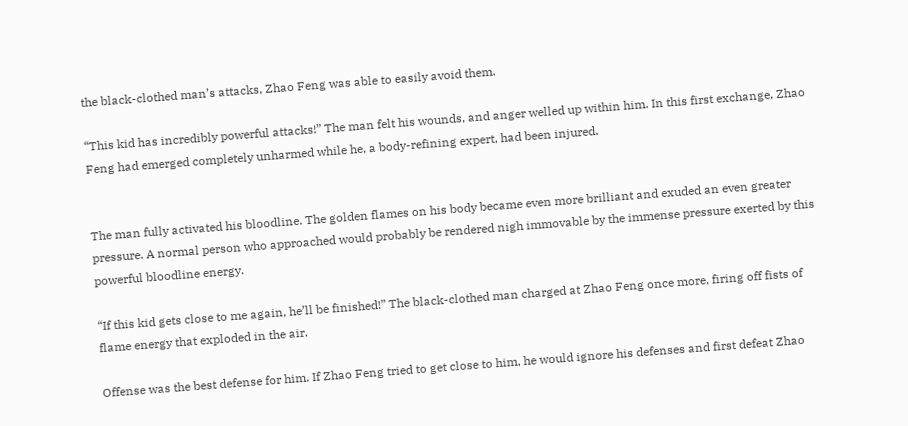the black-clothed man’s attacks, Zhao Feng was able to easily avoid them.

“This kid has incredibly powerful attacks!” The man felt his wounds, and anger welled up within him. In this first exchange, Zhao Feng had emerged completely unharmed while he, a body-refining expert, had been injured.


The man fully activated his bloodline. The golden flames on his body became even more brilliant and exuded an even greater pressure. A normal person who approached would probably be rendered nigh immovable by the immense pressure exerted by this powerful bloodline energy.

“If this kid gets close to me again, he’ll be finished!” The black-clothed man charged at Zhao Feng once more, firing off fists of flame energy that exploded in the air.

Offense was the best defense for him. If Zhao Feng tried to get close to him, he would ignore his defenses and first defeat Zhao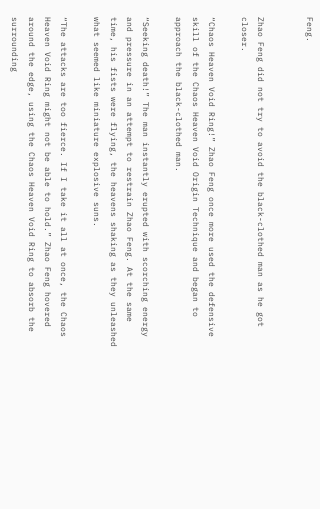Feng.


Zhao Feng did not try to avoid the black-clothed man as he got closer.

“Chaos Heaven Void Ring!” Zhao Feng once more used the defensive skill of the Chaos Heaven Void Origin Technique and began to approach the black-clothed man.

“Seeking death!” The man instantly erupted with scorching energy and pressure in an attempt to restrain Zhao Feng. At the same time, his fists were flying, the heavens shaking as they unleashed what seemed like miniature explosive suns.

“The attacks are too fierce. If I take it all at once, the Chaos Heaven Void Ring might not be able to hold.” Zhao Feng hovered around the edge, using the Chaos Heaven Void Ring to absorb the surrounding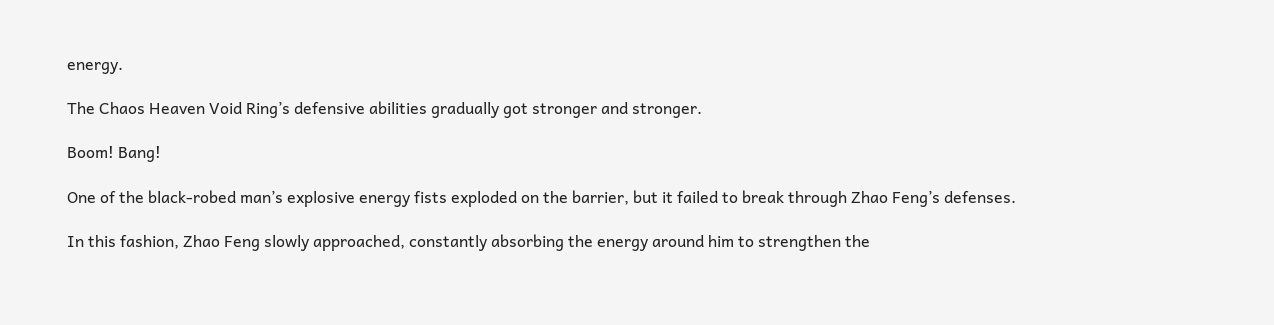energy.

The Chaos Heaven Void Ring’s defensive abilities gradually got stronger and stronger.

Boom! Bang!

One of the black-robed man’s explosive energy fists exploded on the barrier, but it failed to break through Zhao Feng’s defenses.

In this fashion, Zhao Feng slowly approached, constantly absorbing the energy around him to strengthen the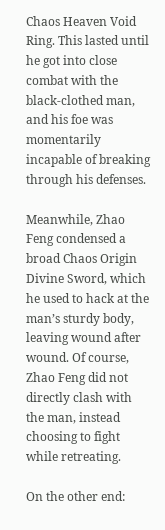Chaos Heaven Void Ring. This lasted until he got into close combat with the black-clothed man, and his foe was momentarily incapable of breaking through his defenses.

Meanwhile, Zhao Feng condensed a broad Chaos Origin Divine Sword, which he used to hack at the man’s sturdy body, leaving wound after wound. Of course, Zhao Feng did not directly clash with the man, instead choosing to fight while retreating.

On the other end: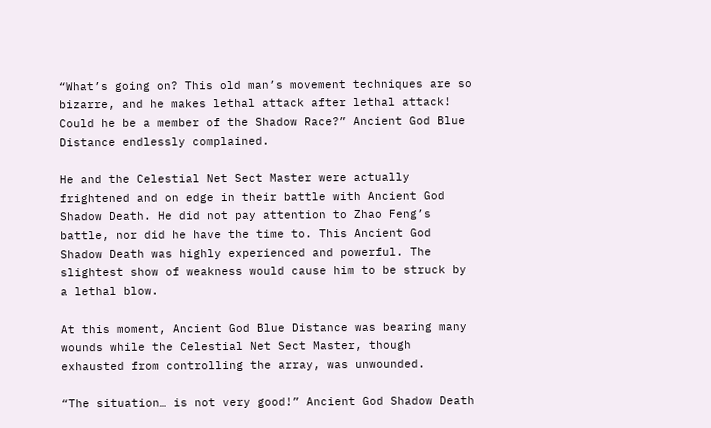“What’s going on? This old man’s movement techniques are so bizarre, and he makes lethal attack after lethal attack! Could he be a member of the Shadow Race?” Ancient God Blue Distance endlessly complained.

He and the Celestial Net Sect Master were actually frightened and on edge in their battle with Ancient God Shadow Death. He did not pay attention to Zhao Feng’s battle, nor did he have the time to. This Ancient God Shadow Death was highly experienced and powerful. The slightest show of weakness would cause him to be struck by a lethal blow.

At this moment, Ancient God Blue Distance was bearing many wounds while the Celestial Net Sect Master, though exhausted from controlling the array, was unwounded.

“The situation… is not very good!” Ancient God Shadow Death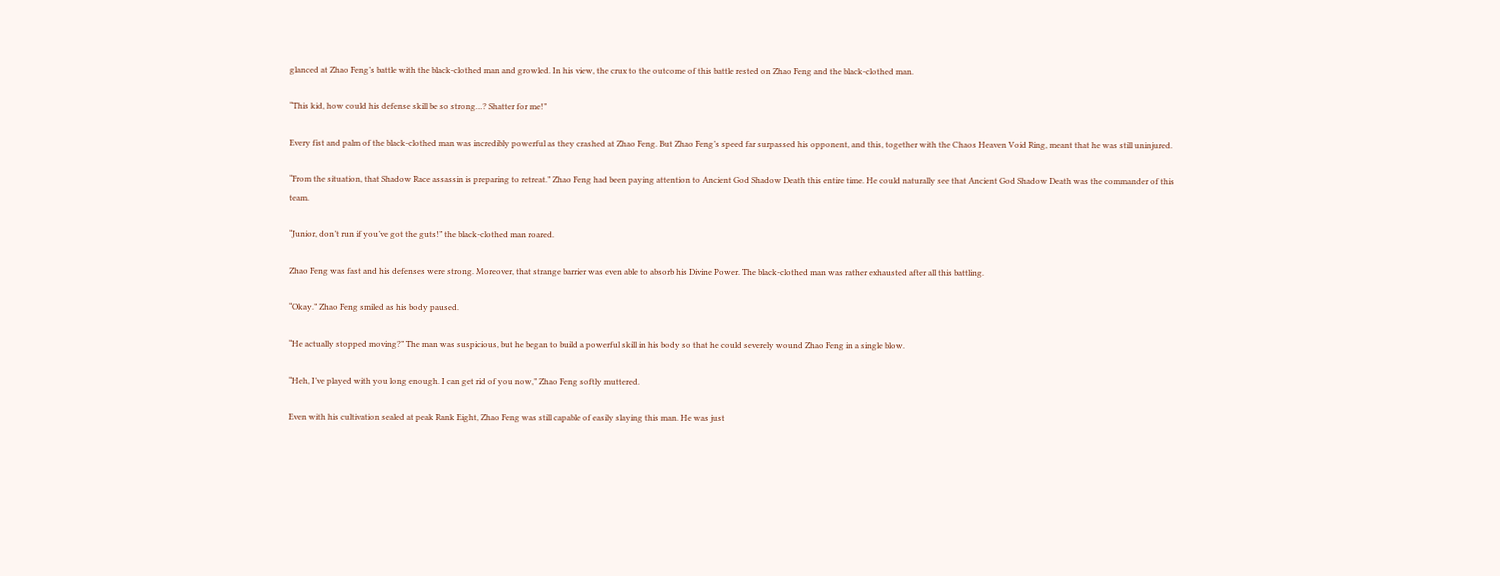glanced at Zhao Feng’s battle with the black-clothed man and growled. In his view, the crux to the outcome of this battle rested on Zhao Feng and the black-clothed man.

“This kid, how could his defense skill be so strong…? Shatter for me!”

Every fist and palm of the black-clothed man was incredibly powerful as they crashed at Zhao Feng. But Zhao Feng’s speed far surpassed his opponent, and this, together with the Chaos Heaven Void Ring, meant that he was still uninjured.

“From the situation, that Shadow Race assassin is preparing to retreat.” Zhao Feng had been paying attention to Ancient God Shadow Death this entire time. He could naturally see that Ancient God Shadow Death was the commander of this team.

“Junior, don’t run if you’ve got the guts!” the black-clothed man roared.

Zhao Feng was fast and his defenses were strong. Moreover, that strange barrier was even able to absorb his Divine Power. The black-clothed man was rather exhausted after all this battling.

“Okay.” Zhao Feng smiled as his body paused.

“He actually stopped moving?” The man was suspicious, but he began to build a powerful skill in his body so that he could severely wound Zhao Feng in a single blow.

“Heh, I’ve played with you long enough. I can get rid of you now,” Zhao Feng softly muttered.

Even with his cultivation sealed at peak Rank Eight, Zhao Feng was still capable of easily slaying this man. He was just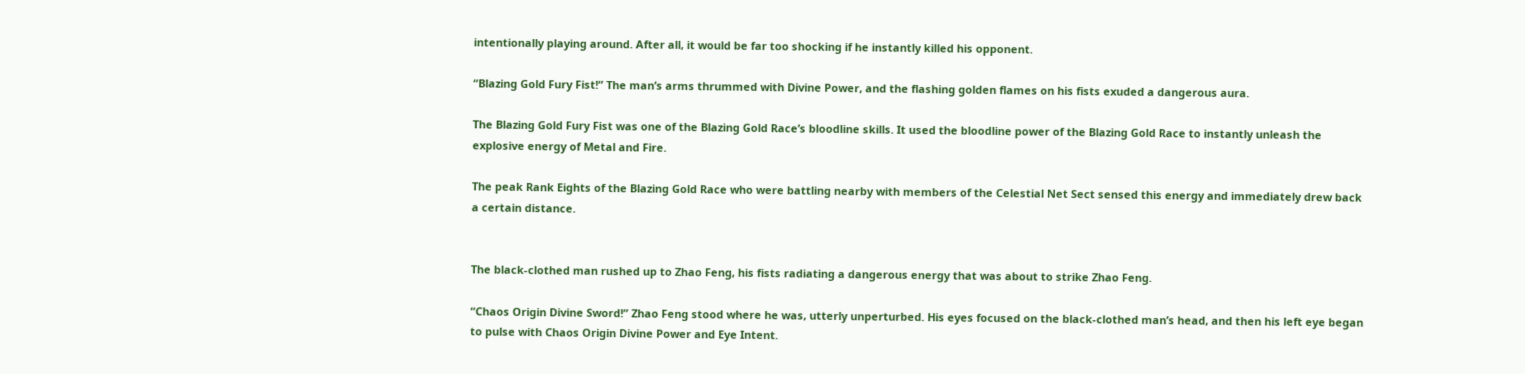intentionally playing around. After all, it would be far too shocking if he instantly killed his opponent.

“Blazing Gold Fury Fist!” The man’s arms thrummed with Divine Power, and the flashing golden flames on his fists exuded a dangerous aura.

The Blazing Gold Fury Fist was one of the Blazing Gold Race’s bloodline skills. It used the bloodline power of the Blazing Gold Race to instantly unleash the explosive energy of Metal and Fire.

The peak Rank Eights of the Blazing Gold Race who were battling nearby with members of the Celestial Net Sect sensed this energy and immediately drew back a certain distance.


The black-clothed man rushed up to Zhao Feng, his fists radiating a dangerous energy that was about to strike Zhao Feng.

“Chaos Origin Divine Sword!” Zhao Feng stood where he was, utterly unperturbed. His eyes focused on the black-clothed man’s head, and then his left eye began to pulse with Chaos Origin Divine Power and Eye Intent.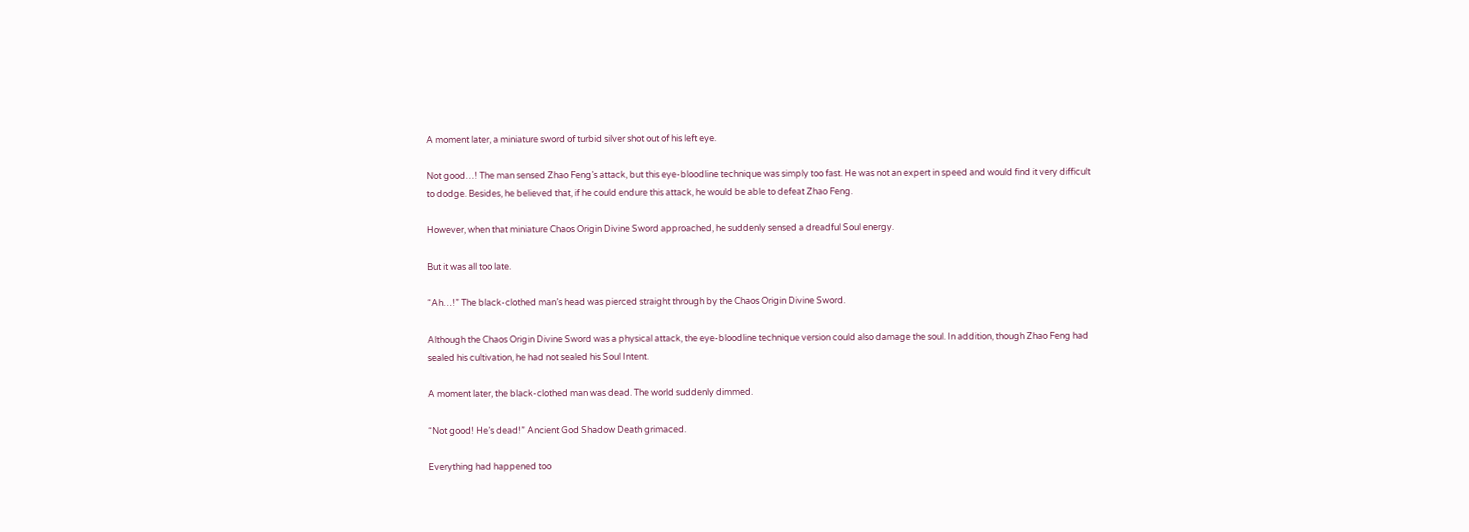A moment later, a miniature sword of turbid silver shot out of his left eye.

Not good…! The man sensed Zhao Feng’s attack, but this eye-bloodline technique was simply too fast. He was not an expert in speed and would find it very difficult to dodge. Besides, he believed that, if he could endure this attack, he would be able to defeat Zhao Feng.

However, when that miniature Chaos Origin Divine Sword approached, he suddenly sensed a dreadful Soul energy.

But it was all too late.

“Ah…!” The black-clothed man’s head was pierced straight through by the Chaos Origin Divine Sword.

Although the Chaos Origin Divine Sword was a physical attack, the eye-bloodline technique version could also damage the soul. In addition, though Zhao Feng had sealed his cultivation, he had not sealed his Soul Intent.

A moment later, the black-clothed man was dead. The world suddenly dimmed.

“Not good! He’s dead!” Ancient God Shadow Death grimaced.

Everything had happened too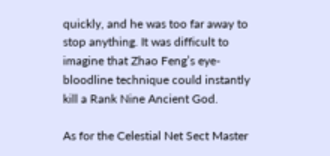quickly, and he was too far away to stop anything. It was difficult to imagine that Zhao Feng’s eye-bloodline technique could instantly kill a Rank Nine Ancient God.

As for the Celestial Net Sect Master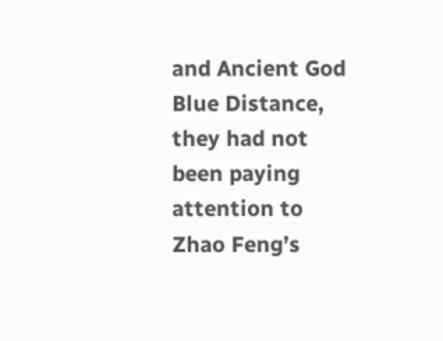and Ancient God Blue Distance, they had not been paying attention to Zhao Feng’s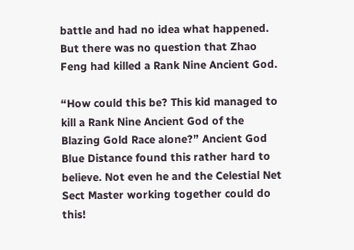battle and had no idea what happened. But there was no question that Zhao Feng had killed a Rank Nine Ancient God.

“How could this be? This kid managed to kill a Rank Nine Ancient God of the Blazing Gold Race alone?” Ancient God Blue Distance found this rather hard to believe. Not even he and the Celestial Net Sect Master working together could do this!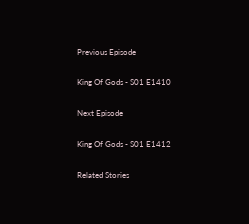Previous Episode

King Of Gods - S01 E1410

Next Episode

King Of Gods - S01 E1412

Related Stories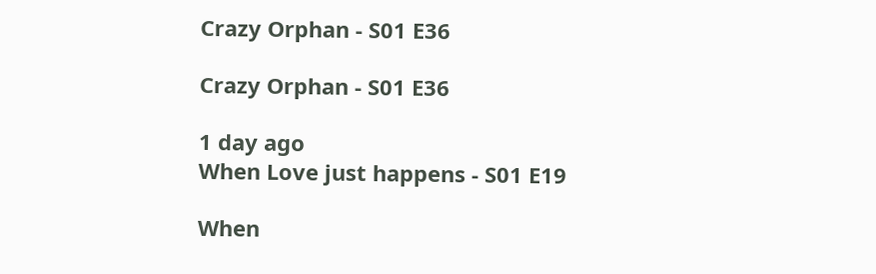Crazy Orphan - S01 E36

Crazy Orphan - S01 E36

1 day ago
When Love just happens - S01 E19

When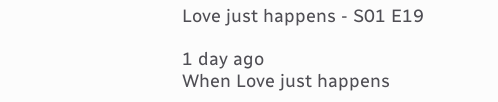Love just happens - S01 E19

1 day ago
When Love just happens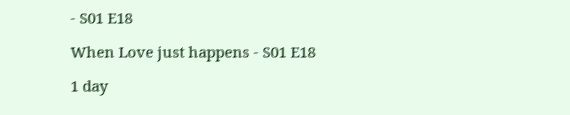- S01 E18

When Love just happens - S01 E18

1 day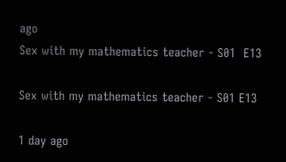ago
Sex with my mathematics teacher - S01  E13

Sex with my mathematics teacher - S01 E13

1 day ago